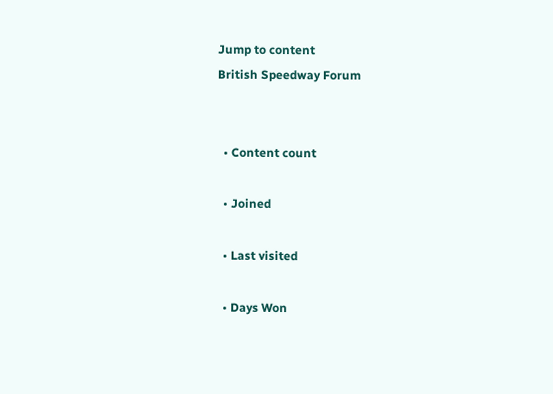Jump to content
British Speedway Forum


  • Content count

  • Joined

  • Last visited

  • Days Won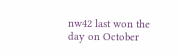nw42 last won the day on October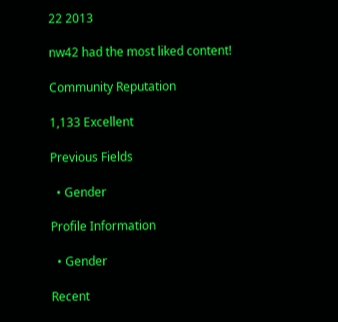22 2013

nw42 had the most liked content!

Community Reputation

1,133 Excellent

Previous Fields

  • Gender

Profile Information

  • Gender

Recent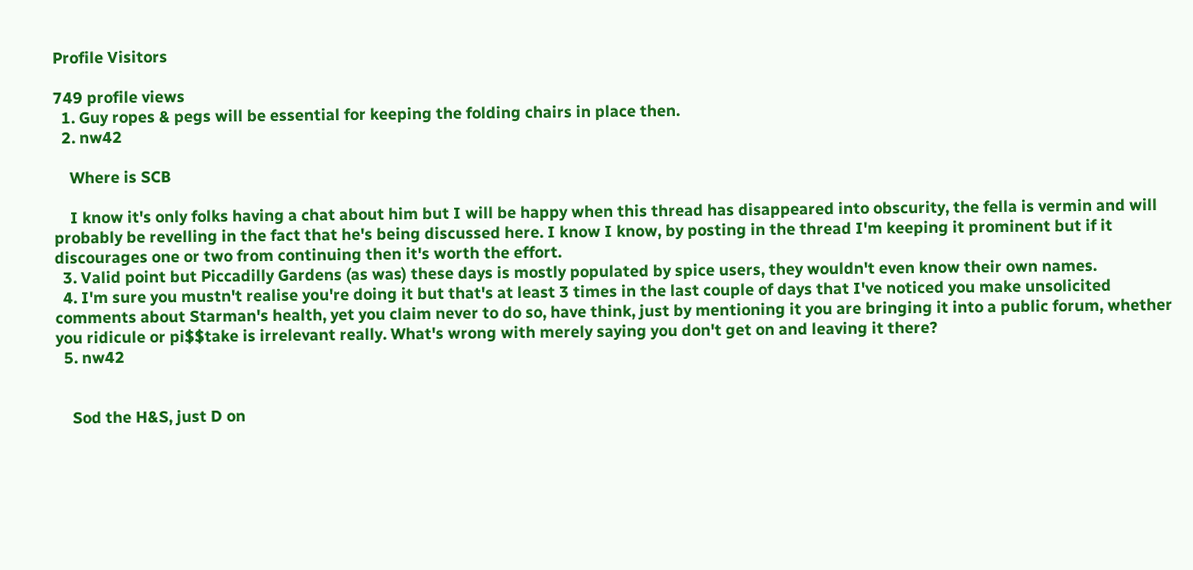Profile Visitors

749 profile views
  1. Guy ropes & pegs will be essential for keeping the folding chairs in place then.
  2. nw42

    Where is SCB

    I know it's only folks having a chat about him but I will be happy when this thread has disappeared into obscurity, the fella is vermin and will probably be revelling in the fact that he's being discussed here. I know I know, by posting in the thread I'm keeping it prominent but if it discourages one or two from continuing then it's worth the effort.
  3. Valid point but Piccadilly Gardens (as was) these days is mostly populated by spice users, they wouldn't even know their own names.
  4. I'm sure you mustn't realise you're doing it but that's at least 3 times in the last couple of days that I've noticed you make unsolicited comments about Starman's health, yet you claim never to do so, have think, just by mentioning it you are bringing it into a public forum, whether you ridicule or pi$$take is irrelevant really. What's wrong with merely saying you don't get on and leaving it there?
  5. nw42


    Sod the H&S, just D on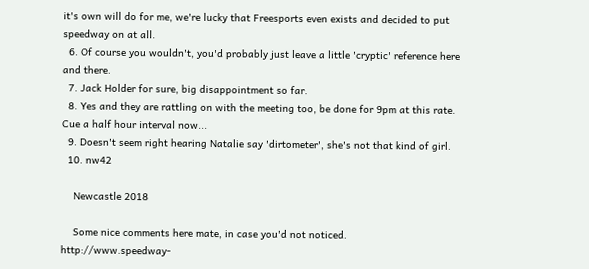it's own will do for me, we're lucky that Freesports even exists and decided to put speedway on at all.
  6. Of course you wouldn't, you'd probably just leave a little 'cryptic' reference here and there.
  7. Jack Holder for sure, big disappointment so far.
  8. Yes and they are rattling on with the meeting too, be done for 9pm at this rate. Cue a half hour interval now...
  9. Doesn't seem right hearing Natalie say 'dirtometer', she's not that kind of girl.
  10. nw42

    Newcastle 2018

    Some nice comments here mate, in case you'd not noticed. http://www.speedway-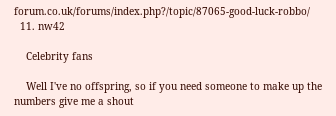forum.co.uk/forums/index.php?/topic/87065-good-luck-robbo/
  11. nw42

    Celebrity fans

    Well I've no offspring, so if you need someone to make up the numbers give me a shout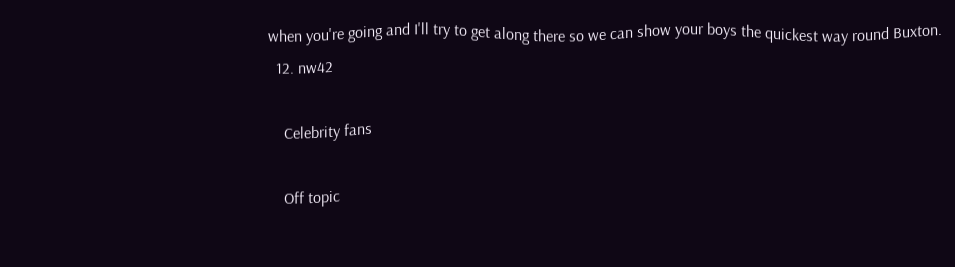when you're going and I'll try to get along there so we can show your boys the quickest way round Buxton.
  12. nw42

    Celebrity fans

    Off topic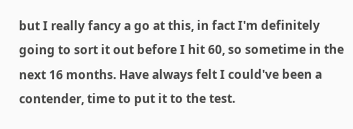but I really fancy a go at this, in fact I'm definitely going to sort it out before I hit 60, so sometime in the next 16 months. Have always felt I could've been a contender, time to put it to the test.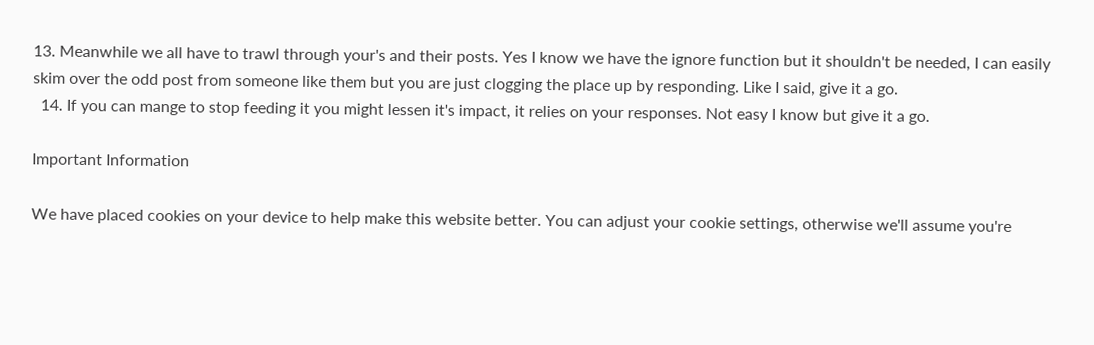13. Meanwhile we all have to trawl through your's and their posts. Yes I know we have the ignore function but it shouldn't be needed, I can easily skim over the odd post from someone like them but you are just clogging the place up by responding. Like I said, give it a go.
  14. If you can mange to stop feeding it you might lessen it's impact, it relies on your responses. Not easy I know but give it a go.

Important Information

We have placed cookies on your device to help make this website better. You can adjust your cookie settings, otherwise we'll assume you're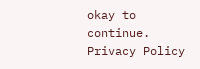okay to continue. Privacy Policy